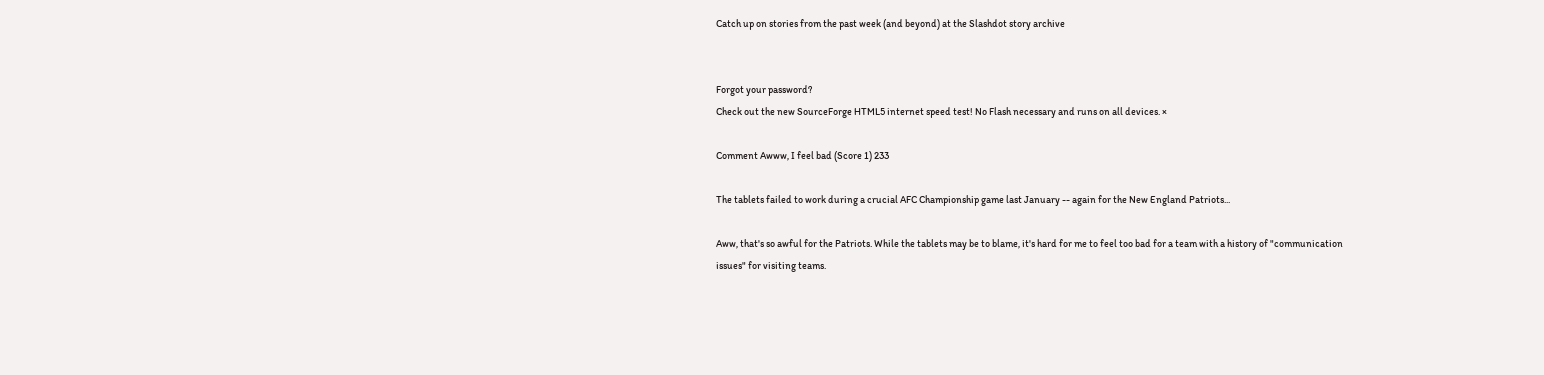Catch up on stories from the past week (and beyond) at the Slashdot story archive


Forgot your password?
Check out the new SourceForge HTML5 internet speed test! No Flash necessary and runs on all devices. ×

Comment Awww, I feel bad (Score 1) 233

The tablets failed to work during a crucial AFC Championship game last January -- again for the New England Patriots...

Aww, that's so awful for the Patriots. While the tablets may be to blame, it's hard for me to feel too bad for a team with a history of "communication issues" for visiting teams.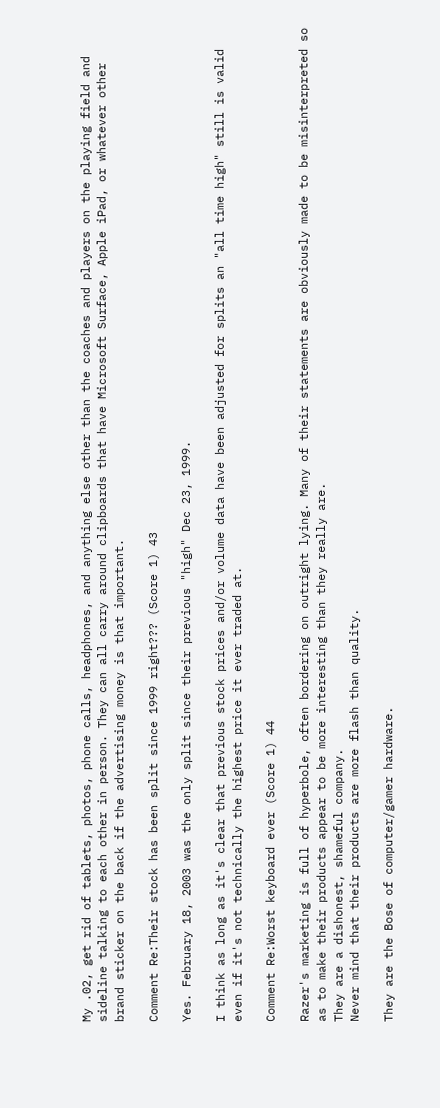My .02, get rid of tablets, photos, phone calls, headphones, and anything else other than the coaches and players on the playing field and sideline talking to each other in person. They can all carry around clipboards that have Microsoft Surface, Apple iPad, or whatever other brand sticker on the back if the advertising money is that important.

Comment Re:Their stock has been split since 1999 right??? (Score 1) 43

Yes. February 18, 2003 was the only split since their previous "high" Dec 23, 1999.

I think as long as it's clear that previous stock prices and/or volume data have been adjusted for splits an "all time high" still is valid even if it's not technically the highest price it ever traded at.

Comment Re:Worst keyboard ever (Score 1) 44

Razer's marketing is full of hyperbole, often bordering on outright lying. Many of their statements are obviously made to be misinterpreted so as to make their products appear to be more interesting than they really are.
They are a dishonest, shameful company.
Never mind that their products are more flash than quality.

They are the Bose of computer/gamer hardware.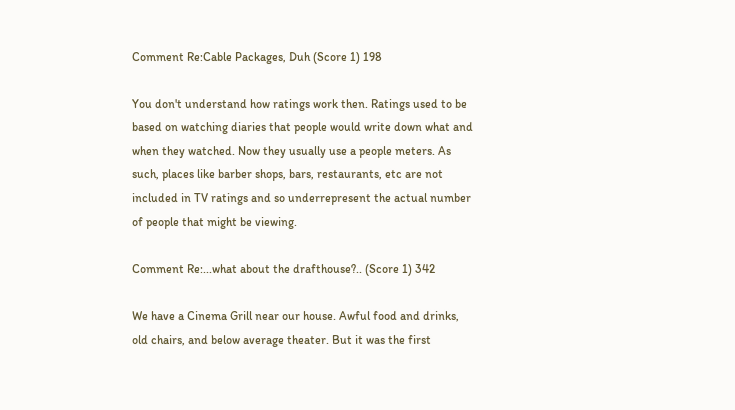Comment Re:Cable Packages, Duh (Score 1) 198

You don't understand how ratings work then. Ratings used to be based on watching diaries that people would write down what and when they watched. Now they usually use a people meters. As such, places like barber shops, bars, restaurants, etc are not included in TV ratings and so underrepresent the actual number of people that might be viewing.

Comment Re:...what about the drafthouse?.. (Score 1) 342

We have a Cinema Grill near our house. Awful food and drinks, old chairs, and below average theater. But it was the first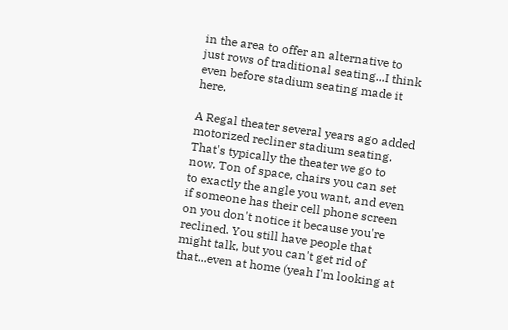in the area to offer an alternative to just rows of traditional seating...I think even before stadium seating made it here.

A Regal theater several years ago added motorized recliner stadium seating. That's typically the theater we go to now. Ton of space, chairs you can set to exactly the angle you want, and even if someone has their cell phone screen on you don't notice it because you're reclined. You still have people that might talk, but you can't get rid of that...even at home (yeah I'm looking at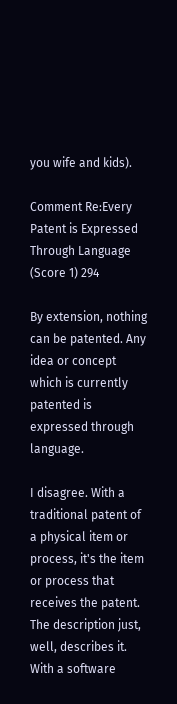you wife and kids).

Comment Re:Every Patent is Expressed Through Language (Score 1) 294

By extension, nothing can be patented. Any idea or concept which is currently patented is expressed through language.

I disagree. With a traditional patent of a physical item or process, it's the item or process that receives the patent. The description just, well, describes it. With a software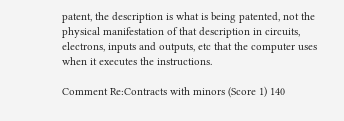patent, the description is what is being patented, not the physical manifestation of that description in circuits, electrons, inputs and outputs, etc that the computer uses when it executes the instructions.

Comment Re:Contracts with minors (Score 1) 140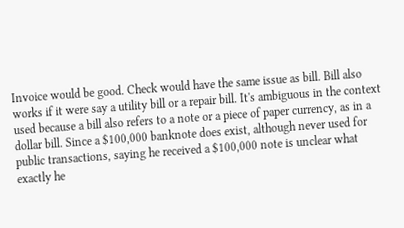Invoice would be good. Check would have the same issue as bill. Bill also works if it were say a utility bill or a repair bill. It's ambiguous in the context used because a bill also refers to a note or a piece of paper currency, as in a dollar bill. Since a $100,000 banknote does exist, although never used for public transactions, saying he received a $100,000 note is unclear what exactly he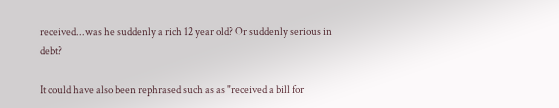received...was he suddenly a rich 12 year old? Or suddenly serious in debt?

It could have also been rephrased such as as "received a bill for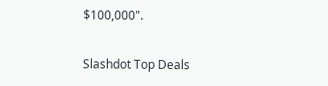$100,000".

Slashdot Top Deals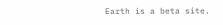Earth is a beta site.